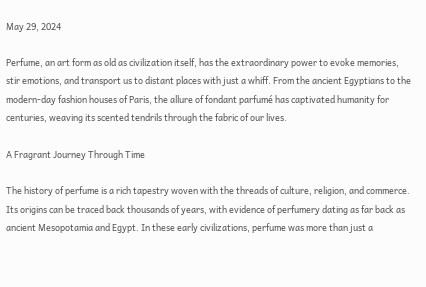May 29, 2024

Perfume, an art form as old as civilization itself, has the extraordinary power to evoke memories, stir emotions, and transport us to distant places with just a whiff. From the ancient Egyptians to the modern-day fashion houses of Paris, the allure of fondant parfumé has captivated humanity for centuries, weaving its scented tendrils through the fabric of our lives.

A Fragrant Journey Through Time

The history of perfume is a rich tapestry woven with the threads of culture, religion, and commerce. Its origins can be traced back thousands of years, with evidence of perfumery dating as far back as ancient Mesopotamia and Egypt. In these early civilizations, perfume was more than just a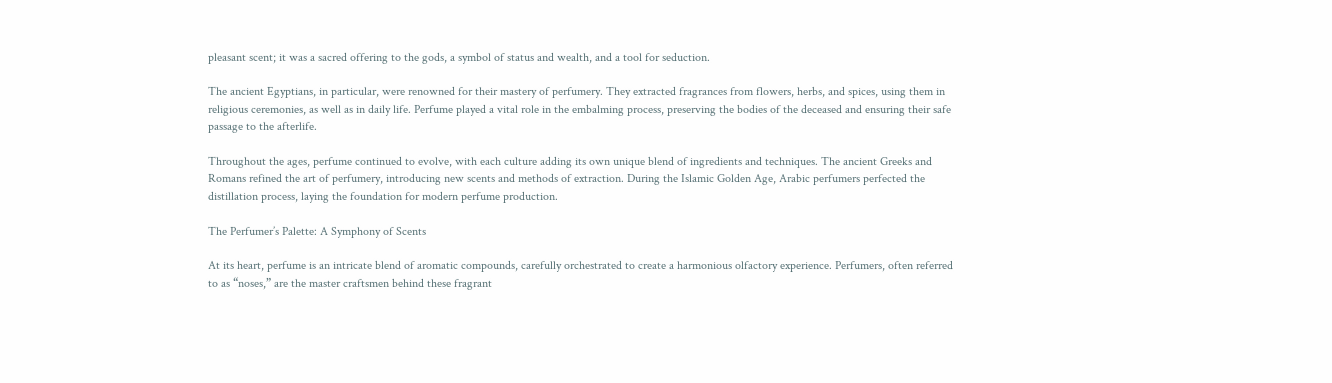pleasant scent; it was a sacred offering to the gods, a symbol of status and wealth, and a tool for seduction.

The ancient Egyptians, in particular, were renowned for their mastery of perfumery. They extracted fragrances from flowers, herbs, and spices, using them in religious ceremonies, as well as in daily life. Perfume played a vital role in the embalming process, preserving the bodies of the deceased and ensuring their safe passage to the afterlife.

Throughout the ages, perfume continued to evolve, with each culture adding its own unique blend of ingredients and techniques. The ancient Greeks and Romans refined the art of perfumery, introducing new scents and methods of extraction. During the Islamic Golden Age, Arabic perfumers perfected the distillation process, laying the foundation for modern perfume production.

The Perfumer’s Palette: A Symphony of Scents

At its heart, perfume is an intricate blend of aromatic compounds, carefully orchestrated to create a harmonious olfactory experience. Perfumers, often referred to as “noses,” are the master craftsmen behind these fragrant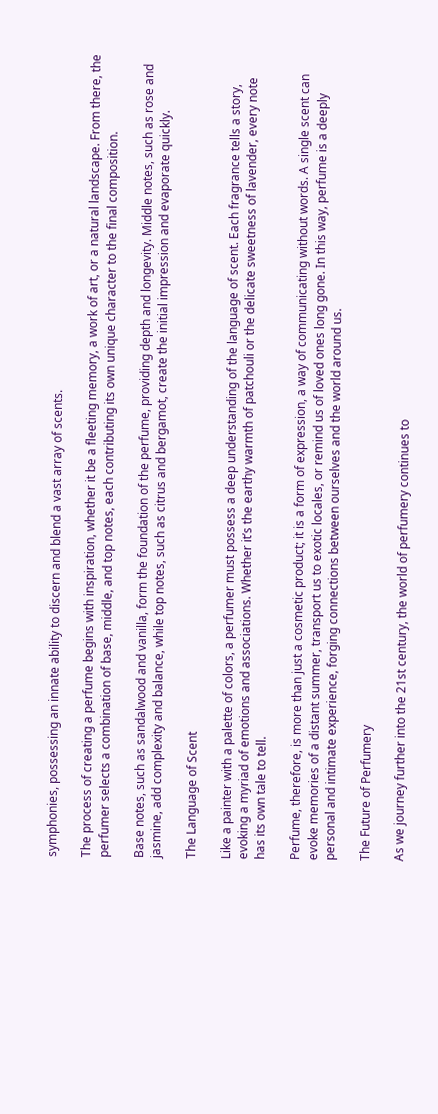symphonies, possessing an innate ability to discern and blend a vast array of scents.

The process of creating a perfume begins with inspiration, whether it be a fleeting memory, a work of art, or a natural landscape. From there, the perfumer selects a combination of base, middle, and top notes, each contributing its own unique character to the final composition.

Base notes, such as sandalwood and vanilla, form the foundation of the perfume, providing depth and longevity. Middle notes, such as rose and jasmine, add complexity and balance, while top notes, such as citrus and bergamot, create the initial impression and evaporate quickly.

The Language of Scent

Like a painter with a palette of colors, a perfumer must possess a deep understanding of the language of scent. Each fragrance tells a story, evoking a myriad of emotions and associations. Whether it’s the earthy warmth of patchouli or the delicate sweetness of lavender, every note has its own tale to tell.

Perfume, therefore, is more than just a cosmetic product; it is a form of expression, a way of communicating without words. A single scent can evoke memories of a distant summer, transport us to exotic locales, or remind us of loved ones long gone. In this way, perfume is a deeply personal and intimate experience, forging connections between ourselves and the world around us.

The Future of Perfumery

As we journey further into the 21st century, the world of perfumery continues to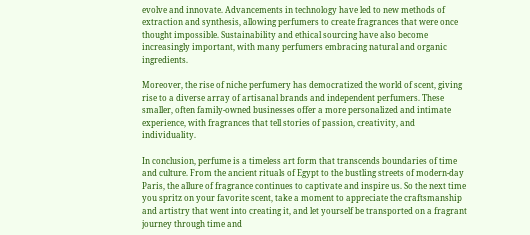evolve and innovate. Advancements in technology have led to new methods of extraction and synthesis, allowing perfumers to create fragrances that were once thought impossible. Sustainability and ethical sourcing have also become increasingly important, with many perfumers embracing natural and organic ingredients.

Moreover, the rise of niche perfumery has democratized the world of scent, giving rise to a diverse array of artisanal brands and independent perfumers. These smaller, often family-owned businesses offer a more personalized and intimate experience, with fragrances that tell stories of passion, creativity, and individuality.

In conclusion, perfume is a timeless art form that transcends boundaries of time and culture. From the ancient rituals of Egypt to the bustling streets of modern-day Paris, the allure of fragrance continues to captivate and inspire us. So the next time you spritz on your favorite scent, take a moment to appreciate the craftsmanship and artistry that went into creating it, and let yourself be transported on a fragrant journey through time and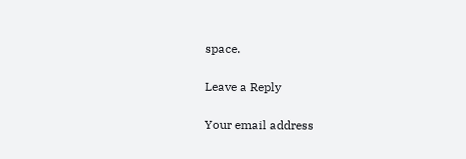space.

Leave a Reply

Your email address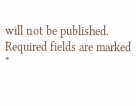will not be published. Required fields are marked *